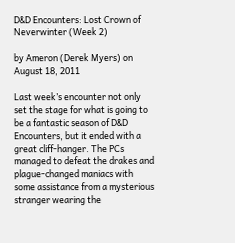D&D Encounters: Lost Crown of Neverwinter (Week 2)

by Ameron (Derek Myers) on August 18, 2011

Last week’s encounter not only set the stage for what is going to be a fantastic season of D&D Encounters, but it ended with a great cliff-hanger. The PCs managed to defeat the drakes and plague-changed maniacs with some assistance from a mysterious stranger wearing the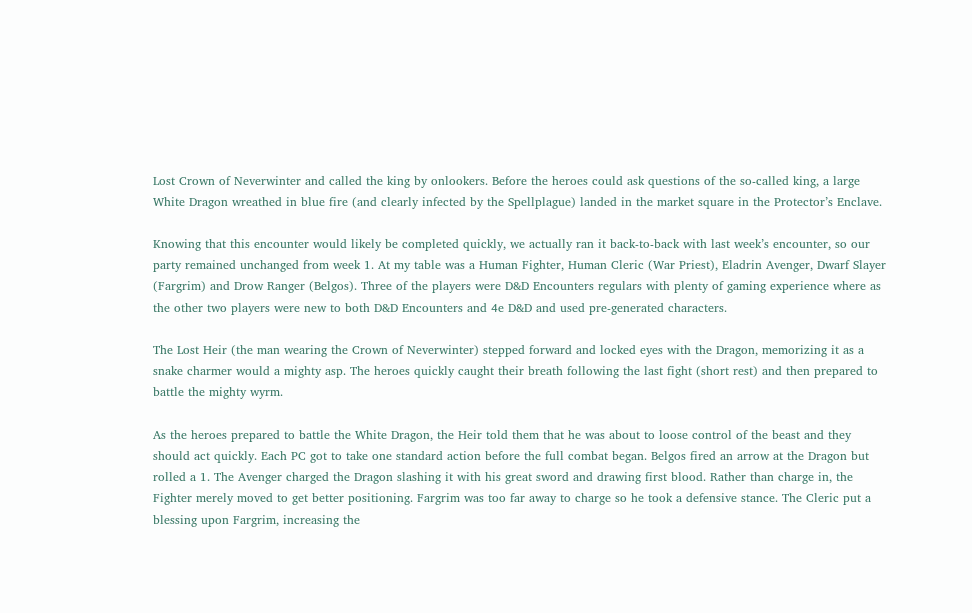Lost Crown of Neverwinter and called the king by onlookers. Before the heroes could ask questions of the so-called king, a large White Dragon wreathed in blue fire (and clearly infected by the Spellplague) landed in the market square in the Protector’s Enclave.

Knowing that this encounter would likely be completed quickly, we actually ran it back-to-back with last week’s encounter, so our party remained unchanged from week 1. At my table was a Human Fighter, Human Cleric (War Priest), Eladrin Avenger, Dwarf Slayer (Fargrim) and Drow Ranger (Belgos). Three of the players were D&D Encounters regulars with plenty of gaming experience where as the other two players were new to both D&D Encounters and 4e D&D and used pre-generated characters.

The Lost Heir (the man wearing the Crown of Neverwinter) stepped forward and locked eyes with the Dragon, memorizing it as a snake charmer would a mighty asp. The heroes quickly caught their breath following the last fight (short rest) and then prepared to battle the mighty wyrm.

As the heroes prepared to battle the White Dragon, the Heir told them that he was about to loose control of the beast and they should act quickly. Each PC got to take one standard action before the full combat began. Belgos fired an arrow at the Dragon but rolled a 1. The Avenger charged the Dragon slashing it with his great sword and drawing first blood. Rather than charge in, the Fighter merely moved to get better positioning. Fargrim was too far away to charge so he took a defensive stance. The Cleric put a blessing upon Fargrim, increasing the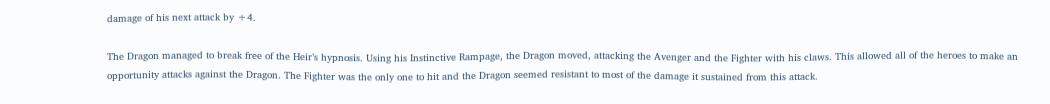damage of his next attack by +4.

The Dragon managed to break free of the Heir’s hypnosis. Using his Instinctive Rampage, the Dragon moved, attacking the Avenger and the Fighter with his claws. This allowed all of the heroes to make an opportunity attacks against the Dragon. The Fighter was the only one to hit and the Dragon seemed resistant to most of the damage it sustained from this attack.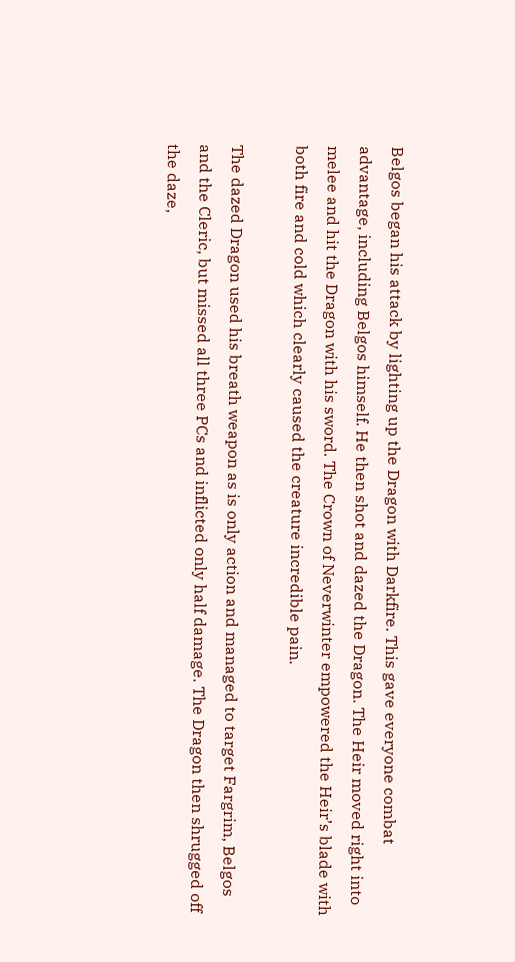Belgos began his attack by lighting up the Dragon with Darkfire. This gave everyone combat advantage, including Belgos himself. He then shot and dazed the Dragon. The Heir moved right into melee and hit the Dragon with his sword. The Crown of Neverwinter empowered the Heir’s blade with both fire and cold which clearly caused the creature incredible pain.

The dazed Dragon used his breath weapon as is only action and managed to target Fargrim, Belgos and the Cleric, but missed all three PCs and inflicted only half damage. The Dragon then shrugged off the daze,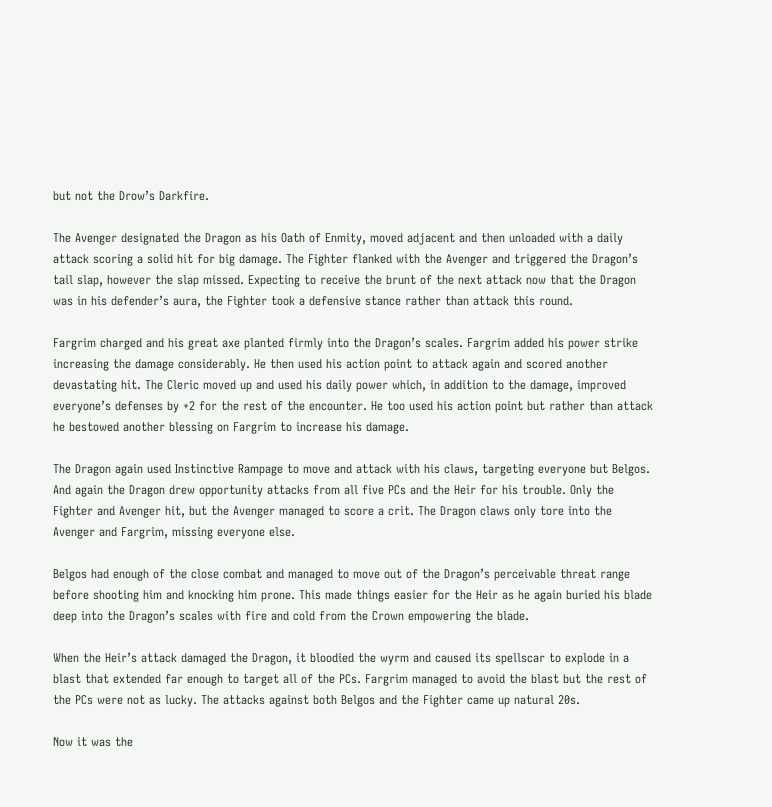but not the Drow’s Darkfire.

The Avenger designated the Dragon as his Oath of Enmity, moved adjacent and then unloaded with a daily attack scoring a solid hit for big damage. The Fighter flanked with the Avenger and triggered the Dragon’s tail slap, however the slap missed. Expecting to receive the brunt of the next attack now that the Dragon was in his defender’s aura, the Fighter took a defensive stance rather than attack this round.

Fargrim charged and his great axe planted firmly into the Dragon’s scales. Fargrim added his power strike increasing the damage considerably. He then used his action point to attack again and scored another devastating hit. The Cleric moved up and used his daily power which, in addition to the damage, improved everyone’s defenses by +2 for the rest of the encounter. He too used his action point but rather than attack he bestowed another blessing on Fargrim to increase his damage.

The Dragon again used Instinctive Rampage to move and attack with his claws, targeting everyone but Belgos. And again the Dragon drew opportunity attacks from all five PCs and the Heir for his trouble. Only the Fighter and Avenger hit, but the Avenger managed to score a crit. The Dragon claws only tore into the Avenger and Fargrim, missing everyone else.

Belgos had enough of the close combat and managed to move out of the Dragon’s perceivable threat range before shooting him and knocking him prone. This made things easier for the Heir as he again buried his blade deep into the Dragon’s scales with fire and cold from the Crown empowering the blade.

When the Heir’s attack damaged the Dragon, it bloodied the wyrm and caused its spellscar to explode in a blast that extended far enough to target all of the PCs. Fargrim managed to avoid the blast but the rest of the PCs were not as lucky. The attacks against both Belgos and the Fighter came up natural 20s.

Now it was the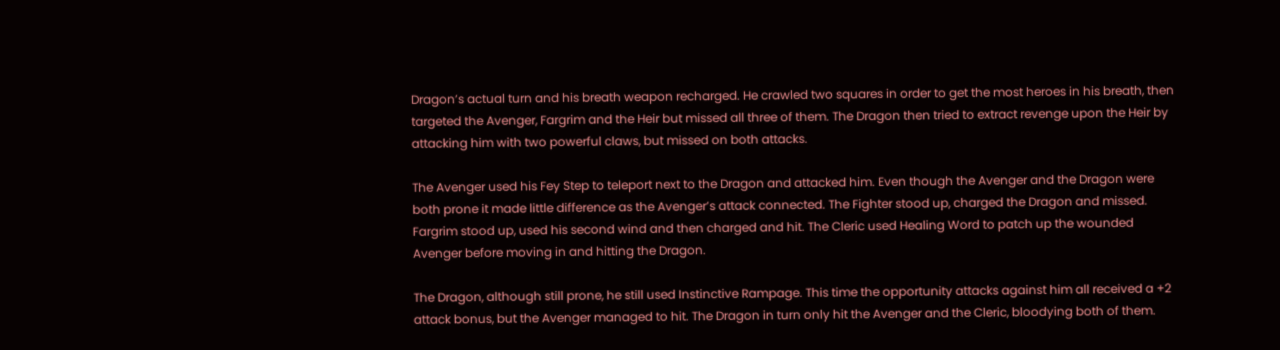Dragon’s actual turn and his breath weapon recharged. He crawled two squares in order to get the most heroes in his breath, then targeted the Avenger, Fargrim and the Heir but missed all three of them. The Dragon then tried to extract revenge upon the Heir by attacking him with two powerful claws, but missed on both attacks.

The Avenger used his Fey Step to teleport next to the Dragon and attacked him. Even though the Avenger and the Dragon were both prone it made little difference as the Avenger’s attack connected. The Fighter stood up, charged the Dragon and missed. Fargrim stood up, used his second wind and then charged and hit. The Cleric used Healing Word to patch up the wounded Avenger before moving in and hitting the Dragon.

The Dragon, although still prone, he still used Instinctive Rampage. This time the opportunity attacks against him all received a +2 attack bonus, but the Avenger managed to hit. The Dragon in turn only hit the Avenger and the Cleric, bloodying both of them.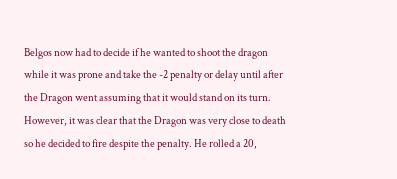Belgos now had to decide if he wanted to shoot the dragon while it was prone and take the -2 penalty or delay until after the Dragon went assuming that it would stand on its turn. However, it was clear that the Dragon was very close to death so he decided to fire despite the penalty. He rolled a 20,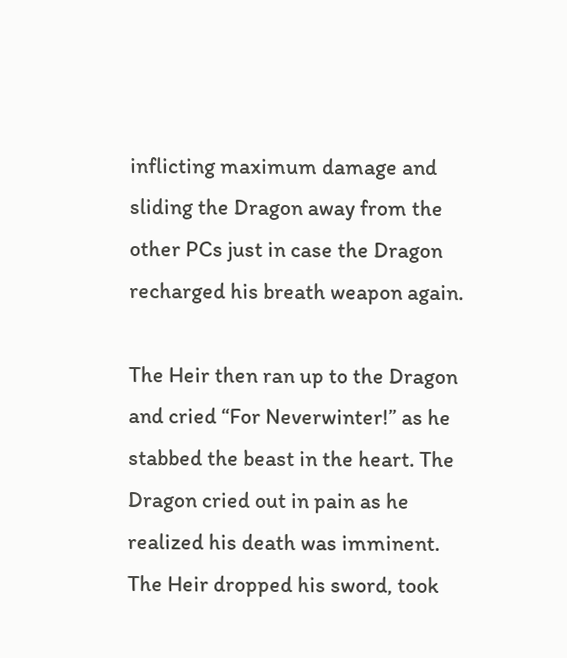inflicting maximum damage and sliding the Dragon away from the other PCs just in case the Dragon recharged his breath weapon again.

The Heir then ran up to the Dragon and cried “For Neverwinter!” as he stabbed the beast in the heart. The Dragon cried out in pain as he realized his death was imminent. The Heir dropped his sword, took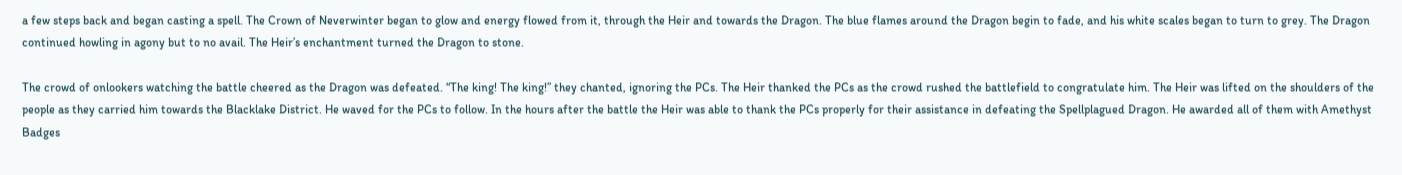a few steps back and began casting a spell. The Crown of Neverwinter began to glow and energy flowed from it, through the Heir and towards the Dragon. The blue flames around the Dragon begin to fade, and his white scales began to turn to grey. The Dragon continued howling in agony but to no avail. The Heir’s enchantment turned the Dragon to stone.

The crowd of onlookers watching the battle cheered as the Dragon was defeated. “The king! The king!” they chanted, ignoring the PCs. The Heir thanked the PCs as the crowd rushed the battlefield to congratulate him. The Heir was lifted on the shoulders of the people as they carried him towards the Blacklake District. He waved for the PCs to follow. In the hours after the battle the Heir was able to thank the PCs properly for their assistance in defeating the Spellplagued Dragon. He awarded all of them with Amethyst Badges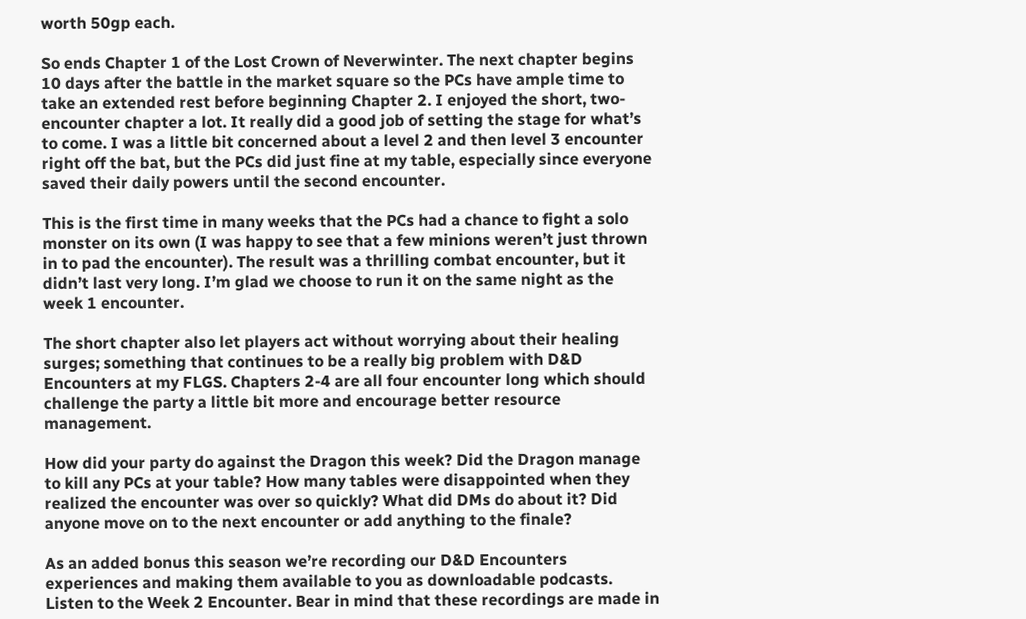worth 50gp each.

So ends Chapter 1 of the Lost Crown of Neverwinter. The next chapter begins 10 days after the battle in the market square so the PCs have ample time to take an extended rest before beginning Chapter 2. I enjoyed the short, two-encounter chapter a lot. It really did a good job of setting the stage for what’s to come. I was a little bit concerned about a level 2 and then level 3 encounter right off the bat, but the PCs did just fine at my table, especially since everyone saved their daily powers until the second encounter.

This is the first time in many weeks that the PCs had a chance to fight a solo monster on its own (I was happy to see that a few minions weren’t just thrown in to pad the encounter). The result was a thrilling combat encounter, but it didn’t last very long. I’m glad we choose to run it on the same night as the week 1 encounter.

The short chapter also let players act without worrying about their healing surges; something that continues to be a really big problem with D&D Encounters at my FLGS. Chapters 2-4 are all four encounter long which should challenge the party a little bit more and encourage better resource management.

How did your party do against the Dragon this week? Did the Dragon manage to kill any PCs at your table? How many tables were disappointed when they realized the encounter was over so quickly? What did DMs do about it? Did anyone move on to the next encounter or add anything to the finale?

As an added bonus this season we’re recording our D&D Encounters experiences and making them available to you as downloadable podcasts. Listen to the Week 2 Encounter. Bear in mind that these recordings are made in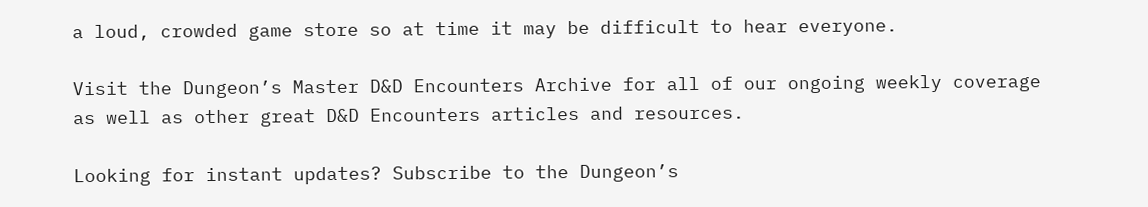a loud, crowded game store so at time it may be difficult to hear everyone.

Visit the Dungeon’s Master D&D Encounters Archive for all of our ongoing weekly coverage as well as other great D&D Encounters articles and resources.

Looking for instant updates? Subscribe to the Dungeon’s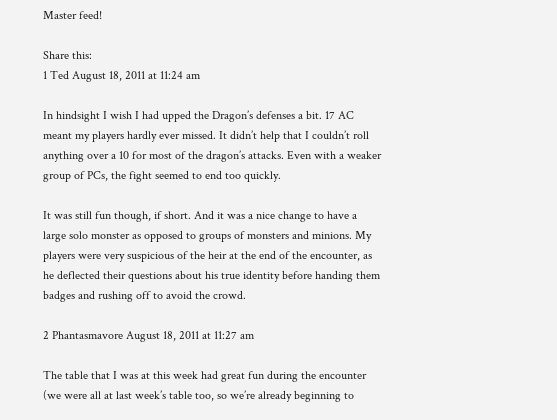Master feed!

Share this:
1 Ted August 18, 2011 at 11:24 am

In hindsight I wish I had upped the Dragon’s defenses a bit. 17 AC meant my players hardly ever missed. It didn’t help that I couldn’t roll anything over a 10 for most of the dragon’s attacks. Even with a weaker group of PCs, the fight seemed to end too quickly.

It was still fun though, if short. And it was a nice change to have a large solo monster as opposed to groups of monsters and minions. My players were very suspicious of the heir at the end of the encounter, as he deflected their questions about his true identity before handing them badges and rushing off to avoid the crowd.

2 Phantasmavore August 18, 2011 at 11:27 am

The table that I was at this week had great fun during the encounter (we were all at last week’s table too, so we’re already beginning to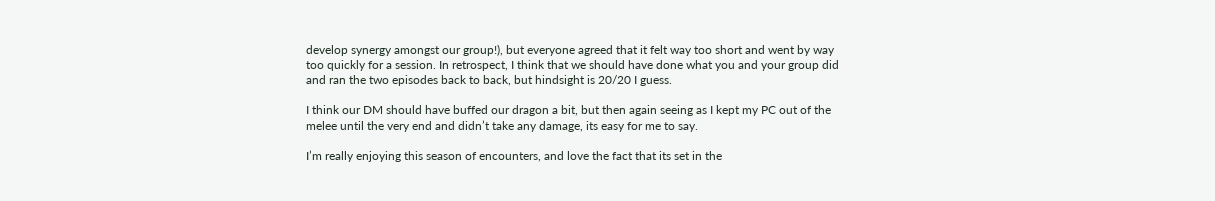develop synergy amongst our group!), but everyone agreed that it felt way too short and went by way too quickly for a session. In retrospect, I think that we should have done what you and your group did and ran the two episodes back to back, but hindsight is 20/20 I guess.

I think our DM should have buffed our dragon a bit, but then again seeing as I kept my PC out of the melee until the very end and didn’t take any damage, its easy for me to say.

I’m really enjoying this season of encounters, and love the fact that its set in the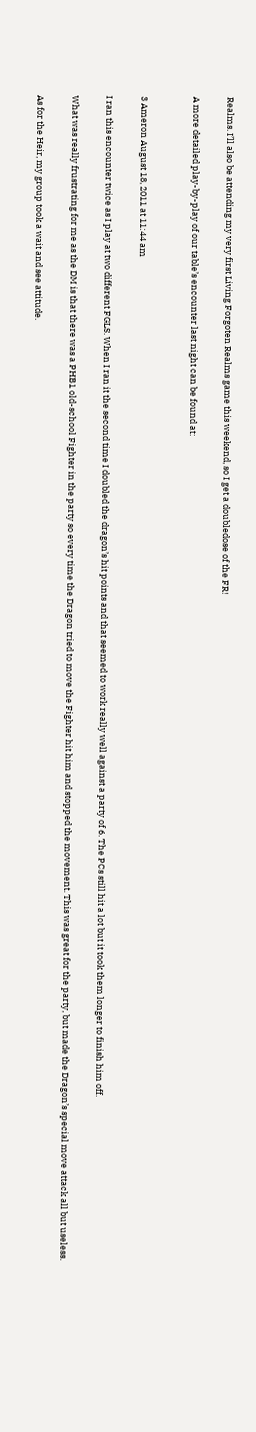Realms. I’ll also be attending my very first Living Forgoten Realms game this weekend, so I get a doubledose of the FR!

A more detailed play-by-play of our table’s encounter last night can be found at:


3 Ameron August 18, 2011 at 11:44 am

I ran this encounter twice as I play at two different FGLS. When I ran it the second time I doubled the dragon’s hit points and that seemed to work really well against a party of 6. The PCs still hit a lot but it took them longer to finish him off.

What was really frustrating for me as the DM is that there was a PHB1 old-school Fighter in the party so every time the Dragon tried to move the Fighter hit him and stopped the movement. This was great for the party, but made the Dragon’s special move attack all but useless.

As for the Heir, my group took a wait and see attitude.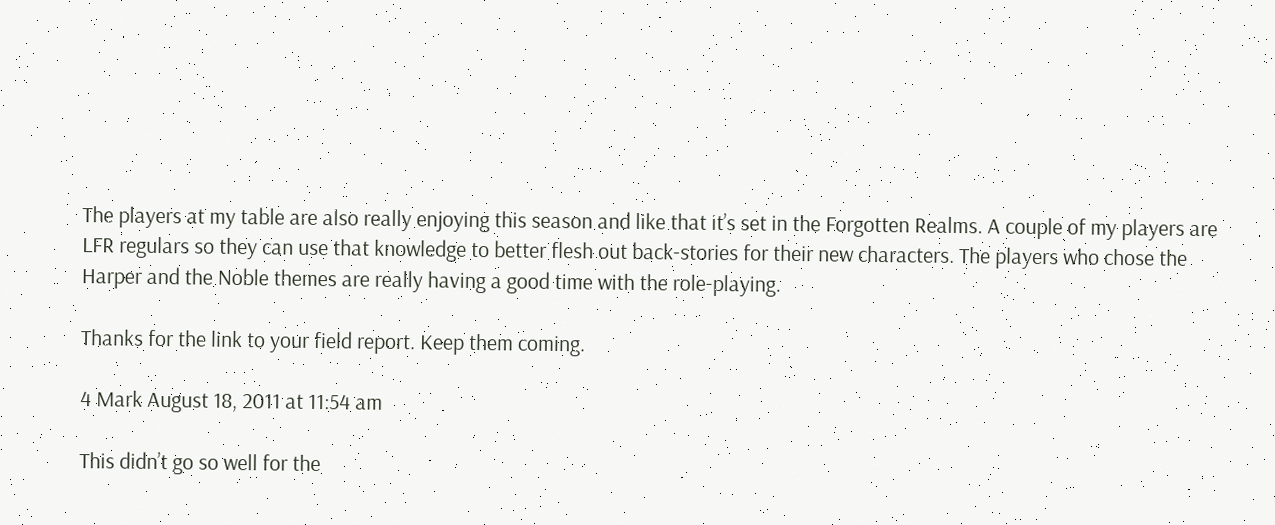The players at my table are also really enjoying this season and like that it’s set in the Forgotten Realms. A couple of my players are LFR regulars so they can use that knowledge to better flesh out back-stories for their new characters. The players who chose the Harper and the Noble themes are really having a good time with the role-playing.

Thanks for the link to your field report. Keep them coming.

4 Mark August 18, 2011 at 11:54 am

This didn’t go so well for the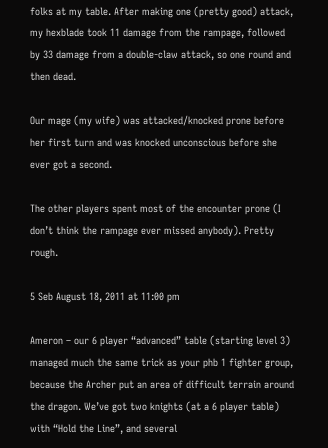folks at my table. After making one (pretty good) attack, my hexblade took 11 damage from the rampage, followed by 33 damage from a double-claw attack, so one round and then dead.

Our mage (my wife) was attacked/knocked prone before her first turn and was knocked unconscious before she ever got a second.

The other players spent most of the encounter prone (I don’t think the rampage ever missed anybody). Pretty rough.

5 Seb August 18, 2011 at 11:00 pm

Ameron – our 6 player “advanced” table (starting level 3) managed much the same trick as your phb 1 fighter group, because the Archer put an area of difficult terrain around the dragon. We’ve got two knights (at a 6 player table) with “Hold the Line”, and several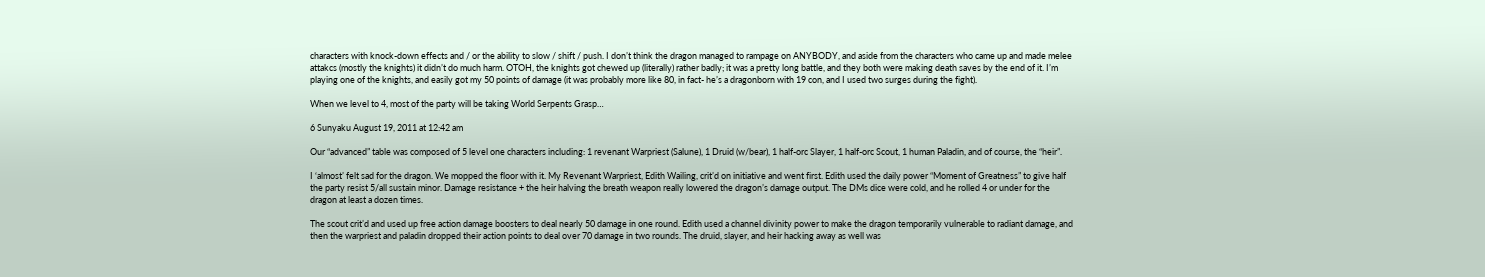characters with knock-down effects and / or the ability to slow / shift / push. I don’t think the dragon managed to rampage on ANYBODY, and aside from the characters who came up and made melee attakcs (mostly the knights) it didn’t do much harm. OTOH, the knights got chewed up (literally) rather badly; it was a pretty long battle, and they both were making death saves by the end of it. I’m playing one of the knights, and easily got my 50 points of damage (it was probably more like 80, in fact- he’s a dragonborn with 19 con, and I used two surges during the fight).

When we level to 4, most of the party will be taking World Serpents Grasp…

6 Sunyaku August 19, 2011 at 12:42 am

Our “advanced” table was composed of 5 level one characters including: 1 revenant Warpriest (Salune), 1 Druid (w/bear), 1 half-orc Slayer, 1 half-orc Scout, 1 human Paladin, and of course, the “heir”.

I ‘almost’ felt sad for the dragon. We mopped the floor with it. My Revenant Warpriest, Edith Wailing, crit’d on initiative and went first. Edith used the daily power “Moment of Greatness” to give half the party resist 5/all sustain minor. Damage resistance + the heir halving the breath weapon really lowered the dragon’s damage output. The DMs dice were cold, and he rolled 4 or under for the dragon at least a dozen times.

The scout crit’d and used up free action damage boosters to deal nearly 50 damage in one round. Edith used a channel divinity power to make the dragon temporarily vulnerable to radiant damage, and then the warpriest and paladin dropped their action points to deal over 70 damage in two rounds. The druid, slayer, and heir hacking away as well was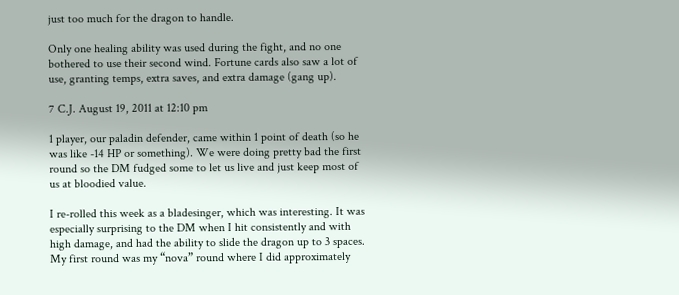just too much for the dragon to handle.

Only one healing ability was used during the fight, and no one bothered to use their second wind. Fortune cards also saw a lot of use, granting temps, extra saves, and extra damage (gang up).

7 C.J. August 19, 2011 at 12:10 pm

1 player, our paladin defender, came within 1 point of death (so he was like -14 HP or something). We were doing pretty bad the first round so the DM fudged some to let us live and just keep most of us at bloodied value.

I re-rolled this week as a bladesinger, which was interesting. It was especially surprising to the DM when I hit consistently and with high damage, and had the ability to slide the dragon up to 3 spaces. My first round was my “nova” round where I did approximately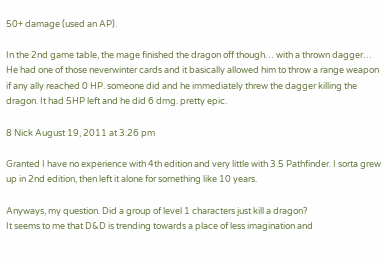50+ damage (used an AP).

In the 2nd game table, the mage finished the dragon off though… with a thrown dagger… He had one of those neverwinter cards and it basically allowed him to throw a range weapon if any ally reached 0 HP. someone did and he immediately threw the dagger killing the dragon. It had 5HP left and he did 6 dmg. pretty epic.

8 Nick August 19, 2011 at 3:26 pm

Granted I have no experience with 4th edition and very little with 3.5 Pathfinder. I sorta grew up in 2nd edition, then left it alone for something like 10 years.

Anyways, my question. Did a group of level 1 characters just kill a dragon?
It seems to me that D&D is trending towards a place of less imagination and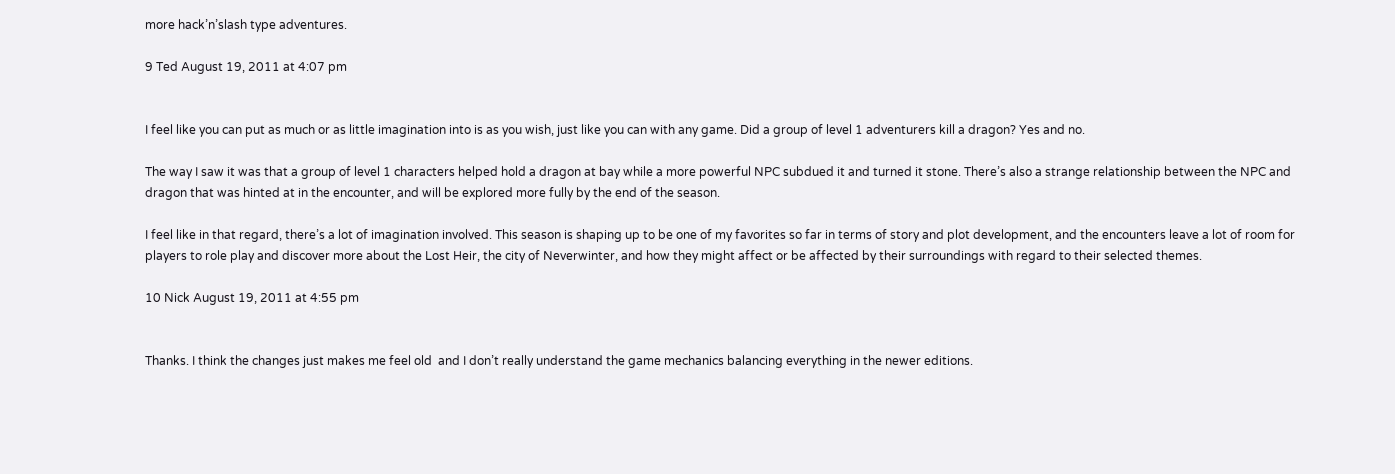more hack’n’slash type adventures.

9 Ted August 19, 2011 at 4:07 pm


I feel like you can put as much or as little imagination into is as you wish, just like you can with any game. Did a group of level 1 adventurers kill a dragon? Yes and no.

The way I saw it was that a group of level 1 characters helped hold a dragon at bay while a more powerful NPC subdued it and turned it stone. There’s also a strange relationship between the NPC and dragon that was hinted at in the encounter, and will be explored more fully by the end of the season.

I feel like in that regard, there’s a lot of imagination involved. This season is shaping up to be one of my favorites so far in terms of story and plot development, and the encounters leave a lot of room for players to role play and discover more about the Lost Heir, the city of Neverwinter, and how they might affect or be affected by their surroundings with regard to their selected themes.

10 Nick August 19, 2011 at 4:55 pm


Thanks. I think the changes just makes me feel old  and I don’t really understand the game mechanics balancing everything in the newer editions.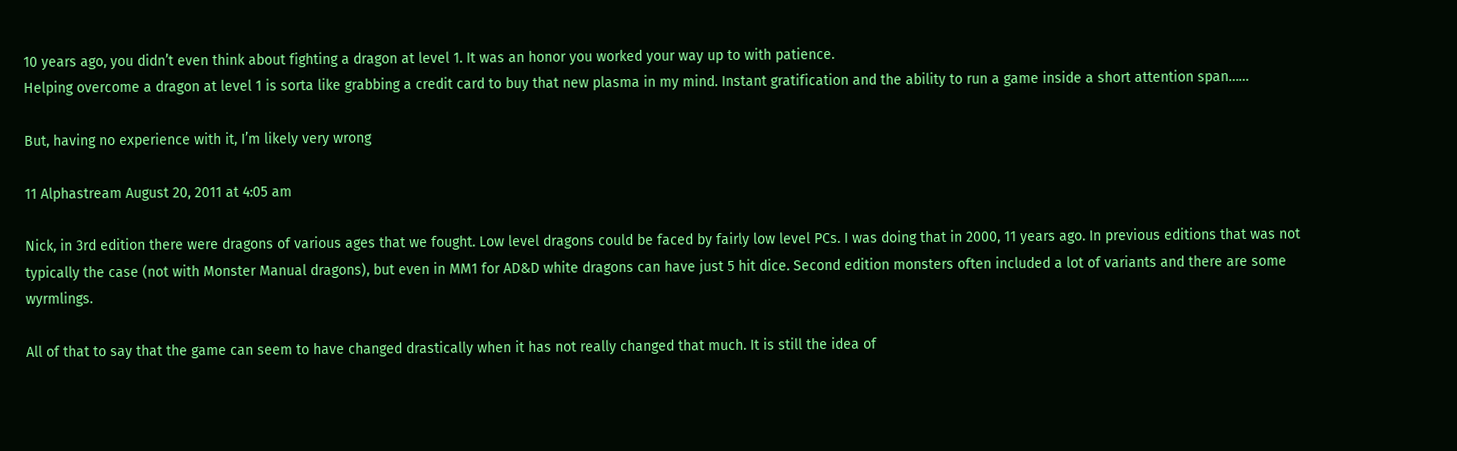10 years ago, you didn’t even think about fighting a dragon at level 1. It was an honor you worked your way up to with patience.
Helping overcome a dragon at level 1 is sorta like grabbing a credit card to buy that new plasma in my mind. Instant gratification and the ability to run a game inside a short attention span……

But, having no experience with it, I’m likely very wrong

11 Alphastream August 20, 2011 at 4:05 am

Nick, in 3rd edition there were dragons of various ages that we fought. Low level dragons could be faced by fairly low level PCs. I was doing that in 2000, 11 years ago. In previous editions that was not typically the case (not with Monster Manual dragons), but even in MM1 for AD&D white dragons can have just 5 hit dice. Second edition monsters often included a lot of variants and there are some wyrmlings.

All of that to say that the game can seem to have changed drastically when it has not really changed that much. It is still the idea of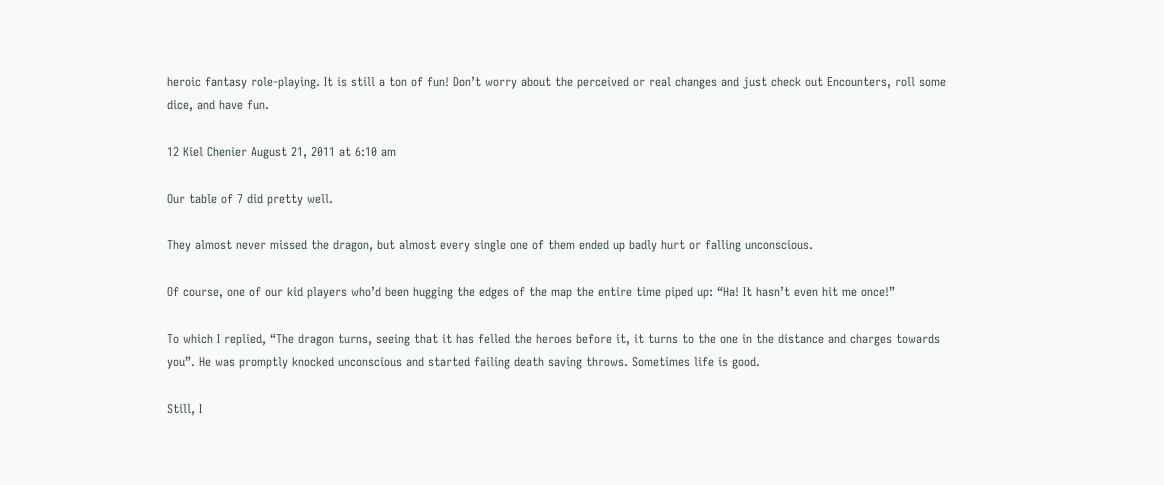heroic fantasy role-playing. It is still a ton of fun! Don’t worry about the perceived or real changes and just check out Encounters, roll some dice, and have fun.

12 Kiel Chenier August 21, 2011 at 6:10 am

Our table of 7 did pretty well.

They almost never missed the dragon, but almost every single one of them ended up badly hurt or falling unconscious.

Of course, one of our kid players who’d been hugging the edges of the map the entire time piped up: “Ha! It hasn’t even hit me once!”

To which I replied, “The dragon turns, seeing that it has felled the heroes before it, it turns to the one in the distance and charges towards you”. He was promptly knocked unconscious and started failing death saving throws. Sometimes life is good.

Still, I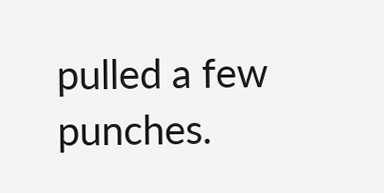pulled a few punches.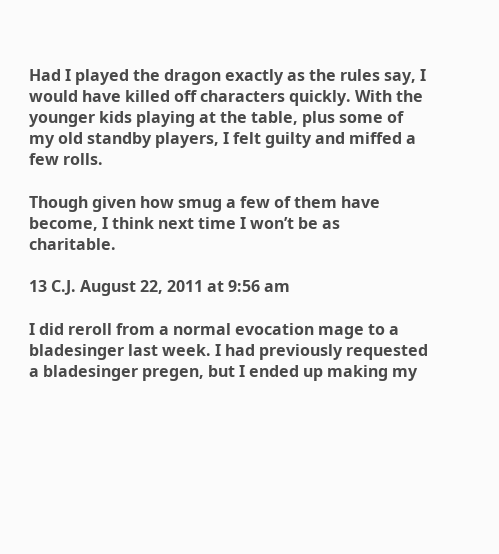Had I played the dragon exactly as the rules say, I would have killed off characters quickly. With the younger kids playing at the table, plus some of my old standby players, I felt guilty and miffed a few rolls.

Though given how smug a few of them have become, I think next time I won’t be as charitable.

13 C.J. August 22, 2011 at 9:56 am

I did reroll from a normal evocation mage to a bladesinger last week. I had previously requested a bladesinger pregen, but I ended up making my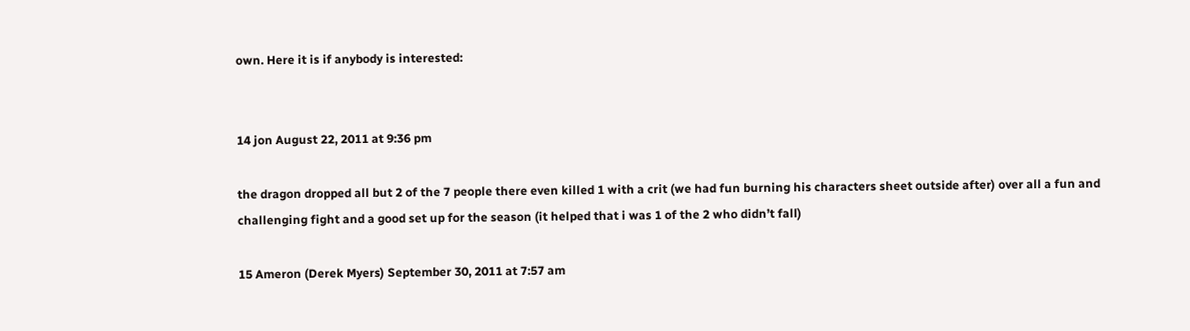own. Here it is if anybody is interested:


14 jon August 22, 2011 at 9:36 pm

the dragon dropped all but 2 of the 7 people there even killed 1 with a crit (we had fun burning his characters sheet outside after) over all a fun and challenging fight and a good set up for the season (it helped that i was 1 of the 2 who didn’t fall)

15 Ameron (Derek Myers) September 30, 2011 at 7:57 am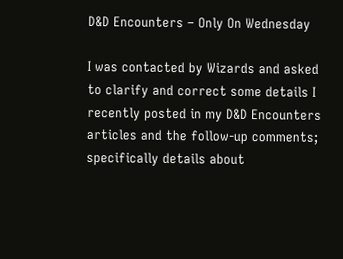D&D Encounters – Only On Wednesday

I was contacted by Wizards and asked to clarify and correct some details I recently posted in my D&D Encounters articles and the follow-up comments; specifically details about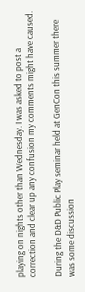playing on nights other than Wednesday. I was asked to post a correction and clear up any confusion my comments might have caused.

During the D&D Public Play seminar held at GenCon this summer there was some discussion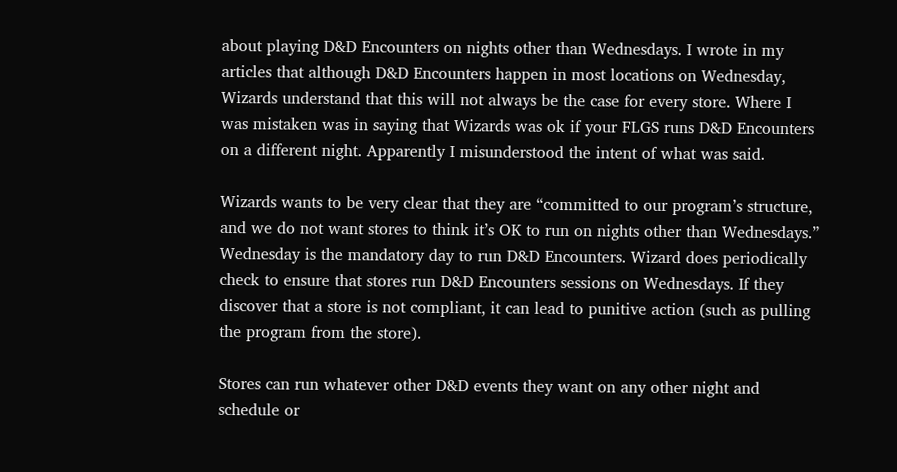about playing D&D Encounters on nights other than Wednesdays. I wrote in my articles that although D&D Encounters happen in most locations on Wednesday, Wizards understand that this will not always be the case for every store. Where I was mistaken was in saying that Wizards was ok if your FLGS runs D&D Encounters on a different night. Apparently I misunderstood the intent of what was said.

Wizards wants to be very clear that they are “committed to our program’s structure, and we do not want stores to think it’s OK to run on nights other than Wednesdays.” Wednesday is the mandatory day to run D&D Encounters. Wizard does periodically check to ensure that stores run D&D Encounters sessions on Wednesdays. If they discover that a store is not compliant, it can lead to punitive action (such as pulling the program from the store).

Stores can run whatever other D&D events they want on any other night and schedule or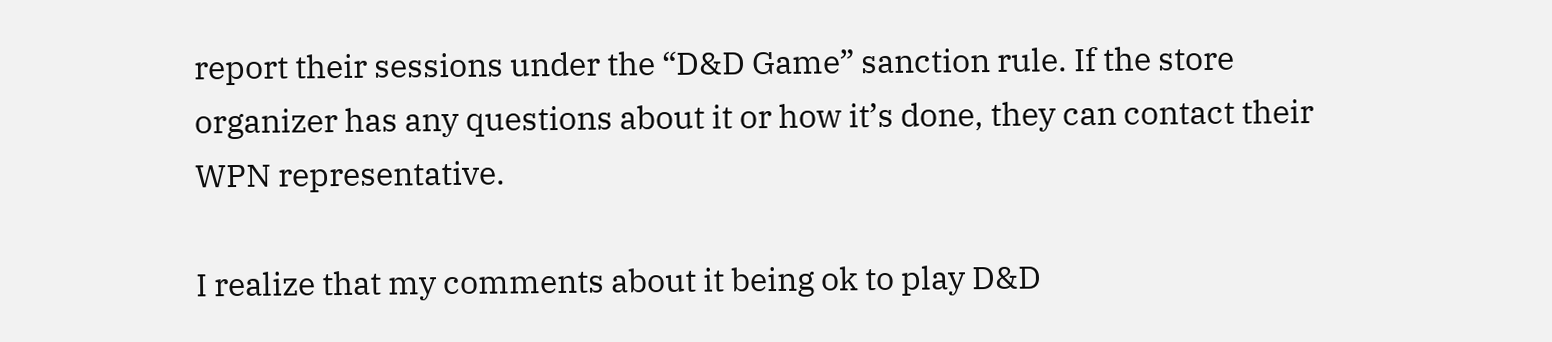report their sessions under the “D&D Game” sanction rule. If the store organizer has any questions about it or how it’s done, they can contact their WPN representative.

I realize that my comments about it being ok to play D&D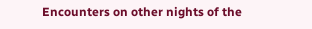Encounters on other nights of the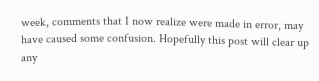week, comments that I now realize were made in error, may have caused some confusion. Hopefully this post will clear up any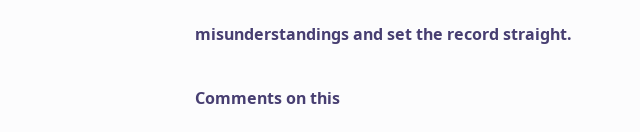misunderstandings and set the record straight.

Comments on this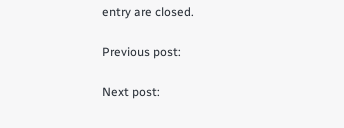entry are closed.

Previous post:

Next post: